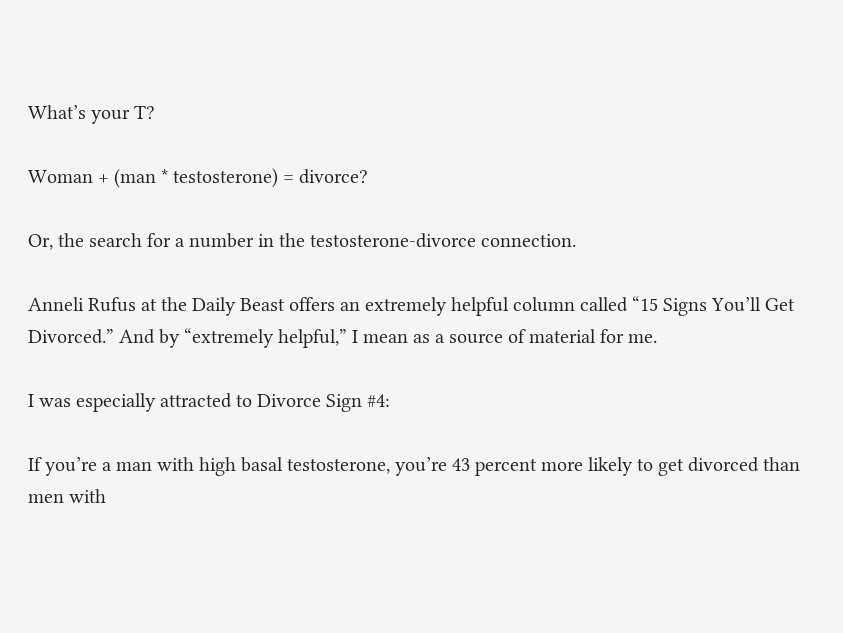What’s your T?

Woman + (man * testosterone) = divorce?

Or, the search for a number in the testosterone-divorce connection.

Anneli Rufus at the Daily Beast offers an extremely helpful column called “15 Signs You’ll Get Divorced.” And by “extremely helpful,” I mean as a source of material for me.

I was especially attracted to Divorce Sign #4:

If you’re a man with high basal testosterone, you’re 43 percent more likely to get divorced than men with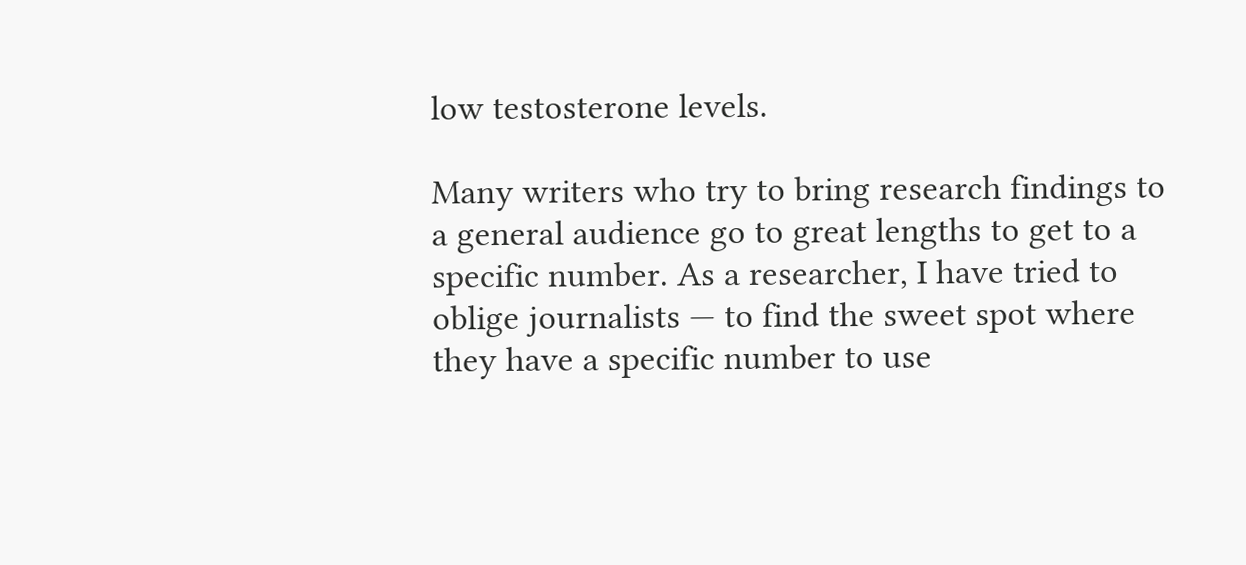low testosterone levels.

Many writers who try to bring research findings to a general audience go to great lengths to get to a specific number. As a researcher, I have tried to oblige journalists — to find the sweet spot where they have a specific number to use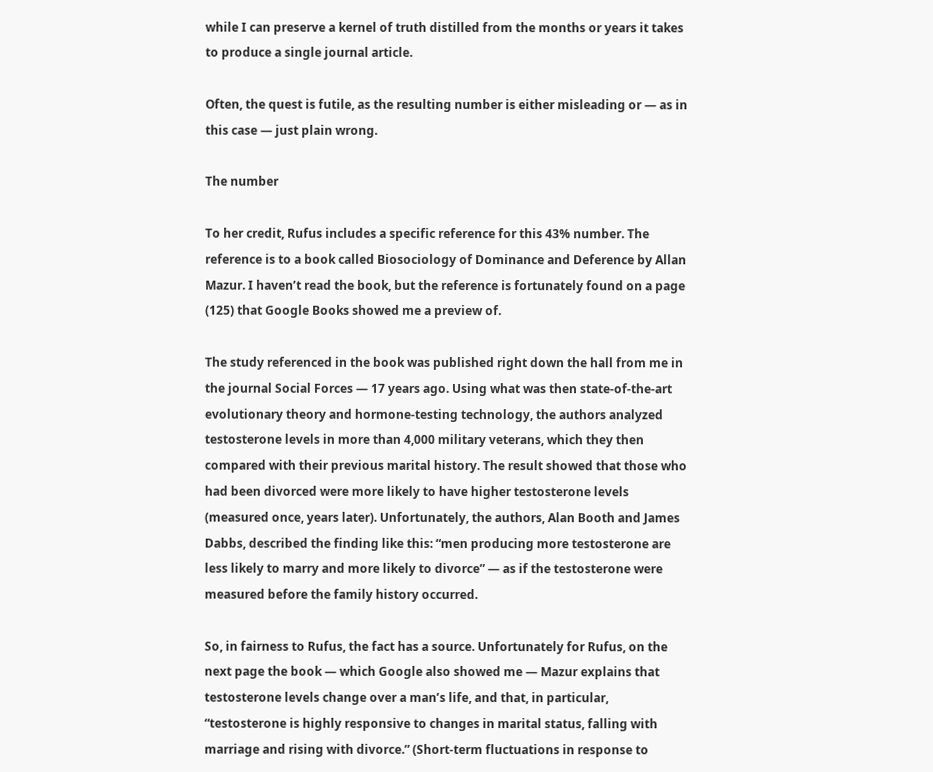while I can preserve a kernel of truth distilled from the months or years it takes to produce a single journal article.

Often, the quest is futile, as the resulting number is either misleading or — as in this case — just plain wrong.

The number

To her credit, Rufus includes a specific reference for this 43% number. The reference is to a book called Biosociology of Dominance and Deference by Allan Mazur. I haven’t read the book, but the reference is fortunately found on a page (125) that Google Books showed me a preview of.

The study referenced in the book was published right down the hall from me in the journal Social Forces — 17 years ago. Using what was then state-of-the-art evolutionary theory and hormone-testing technology, the authors analyzed testosterone levels in more than 4,000 military veterans, which they then compared with their previous marital history. The result showed that those who had been divorced were more likely to have higher testosterone levels (measured once, years later). Unfortunately, the authors, Alan Booth and James Dabbs, described the finding like this: “men producing more testosterone are less likely to marry and more likely to divorce” — as if the testosterone were measured before the family history occurred.

So, in fairness to Rufus, the fact has a source. Unfortunately for Rufus, on the next page the book — which Google also showed me — Mazur explains that testosterone levels change over a man’s life, and that, in particular, “testosterone is highly responsive to changes in marital status, falling with marriage and rising with divorce.” (Short-term fluctuations in response to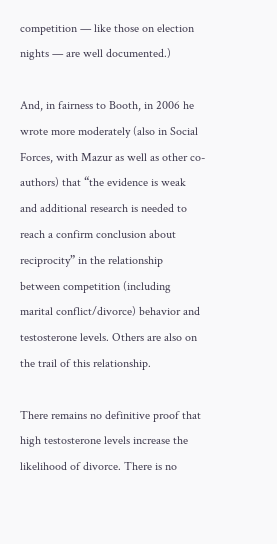competition — like those on election nights — are well documented.)

And, in fairness to Booth, in 2006 he wrote more moderately (also in Social Forces, with Mazur as well as other co-authors) that “the evidence is weak and additional research is needed to reach a confirm conclusion about reciprocity” in the relationship between competition (including marital conflict/divorce) behavior and testosterone levels. Others are also on the trail of this relationship.

There remains no definitive proof that high testosterone levels increase the likelihood of divorce. There is no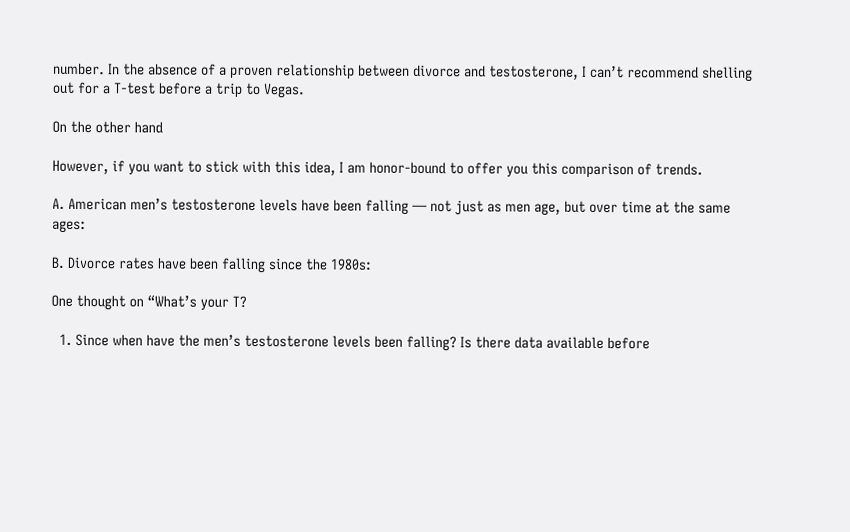number. In the absence of a proven relationship between divorce and testosterone, I can’t recommend shelling out for a T-test before a trip to Vegas.

On the other hand

However, if you want to stick with this idea, I am honor-bound to offer you this comparison of trends.

A. American men’s testosterone levels have been falling — not just as men age, but over time at the same ages:

B. Divorce rates have been falling since the 1980s:

One thought on “What’s your T?

  1. Since when have the men’s testosterone levels been falling? Is there data available before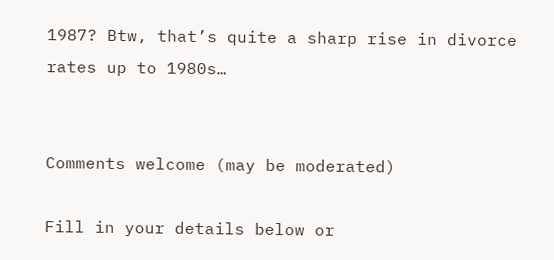1987? Btw, that’s quite a sharp rise in divorce rates up to 1980s…


Comments welcome (may be moderated)

Fill in your details below or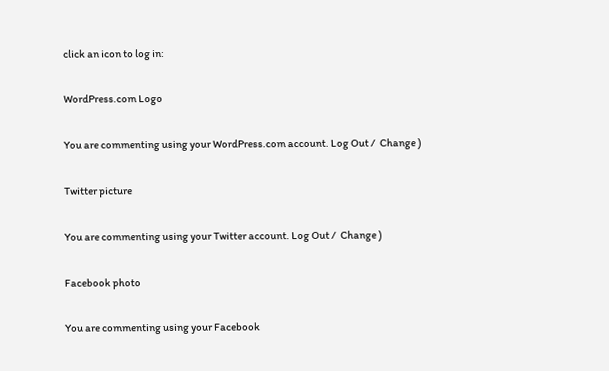click an icon to log in:

WordPress.com Logo

You are commenting using your WordPress.com account. Log Out /  Change )

Twitter picture

You are commenting using your Twitter account. Log Out /  Change )

Facebook photo

You are commenting using your Facebook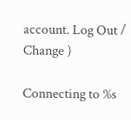account. Log Out /  Change )

Connecting to %s